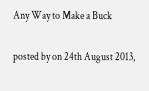Any Way to Make a Buck

posted by on 24th August 2013,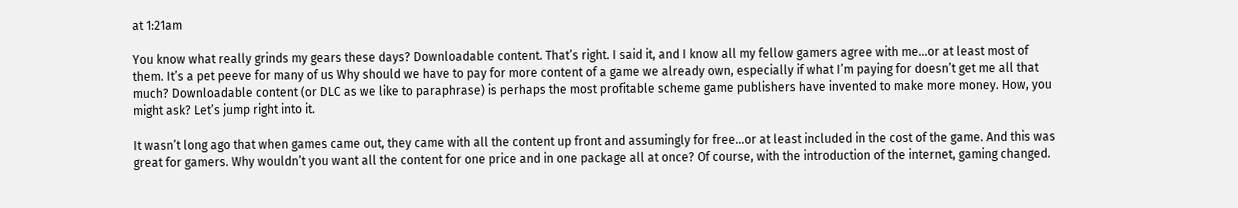at 1:21am

You know what really grinds my gears these days? Downloadable content. That’s right. I said it, and I know all my fellow gamers agree with me…or at least most of them. It’s a pet peeve for many of us Why should we have to pay for more content of a game we already own, especially if what I’m paying for doesn’t get me all that much? Downloadable content (or DLC as we like to paraphrase) is perhaps the most profitable scheme game publishers have invented to make more money. How, you might ask? Let’s jump right into it.

It wasn’t long ago that when games came out, they came with all the content up front and assumingly for free…or at least included in the cost of the game. And this was great for gamers. Why wouldn’t you want all the content for one price and in one package all at once? Of course, with the introduction of the internet, gaming changed.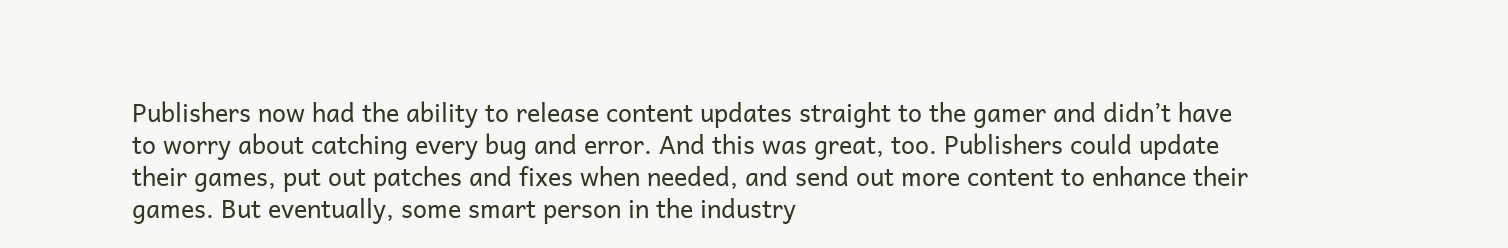Publishers now had the ability to release content updates straight to the gamer and didn’t have to worry about catching every bug and error. And this was great, too. Publishers could update their games, put out patches and fixes when needed, and send out more content to enhance their games. But eventually, some smart person in the industry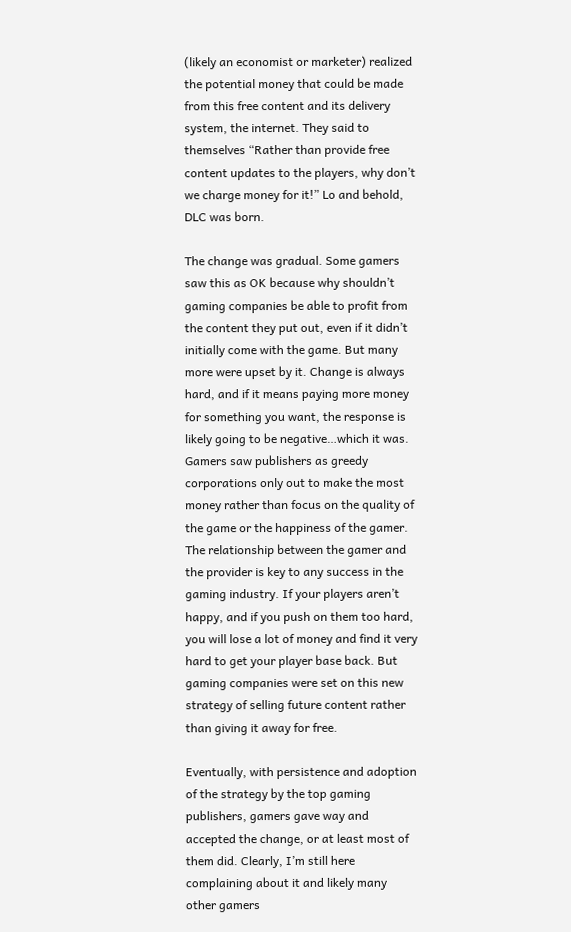(likely an economist or marketer) realized the potential money that could be made from this free content and its delivery system, the internet. They said to themselves “Rather than provide free content updates to the players, why don’t we charge money for it!” Lo and behold, DLC was born.

The change was gradual. Some gamers saw this as OK because why shouldn’t gaming companies be able to profit from the content they put out, even if it didn’t initially come with the game. But many more were upset by it. Change is always hard, and if it means paying more money for something you want, the response is likely going to be negative…which it was. Gamers saw publishers as greedy corporations only out to make the most money rather than focus on the quality of the game or the happiness of the gamer. The relationship between the gamer and the provider is key to any success in the gaming industry. If your players aren’t happy, and if you push on them too hard, you will lose a lot of money and find it very hard to get your player base back. But gaming companies were set on this new strategy of selling future content rather than giving it away for free.

Eventually, with persistence and adoption of the strategy by the top gaming publishers, gamers gave way and accepted the change, or at least most of them did. Clearly, I’m still here complaining about it and likely many other gamers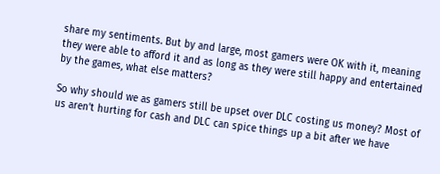share my sentiments. But by and large, most gamers were OK with it, meaning they were able to afford it and as long as they were still happy and entertained by the games, what else matters?

So why should we as gamers still be upset over DLC costing us money? Most of us aren’t hurting for cash and DLC can spice things up a bit after we have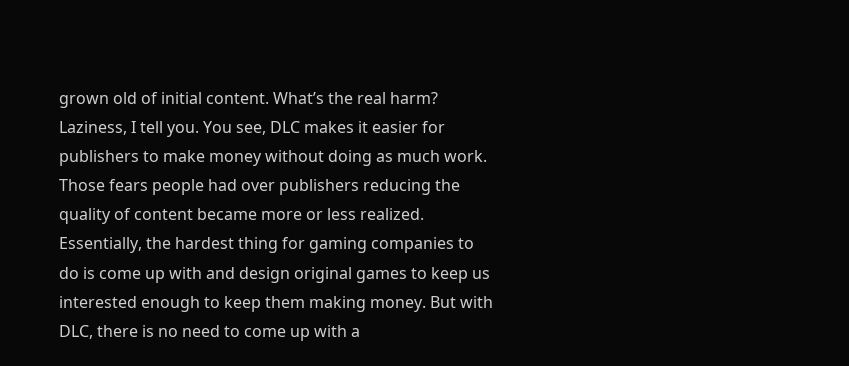grown old of initial content. What’s the real harm? Laziness, I tell you. You see, DLC makes it easier for publishers to make money without doing as much work. Those fears people had over publishers reducing the quality of content became more or less realized. Essentially, the hardest thing for gaming companies to do is come up with and design original games to keep us interested enough to keep them making money. But with DLC, there is no need to come up with a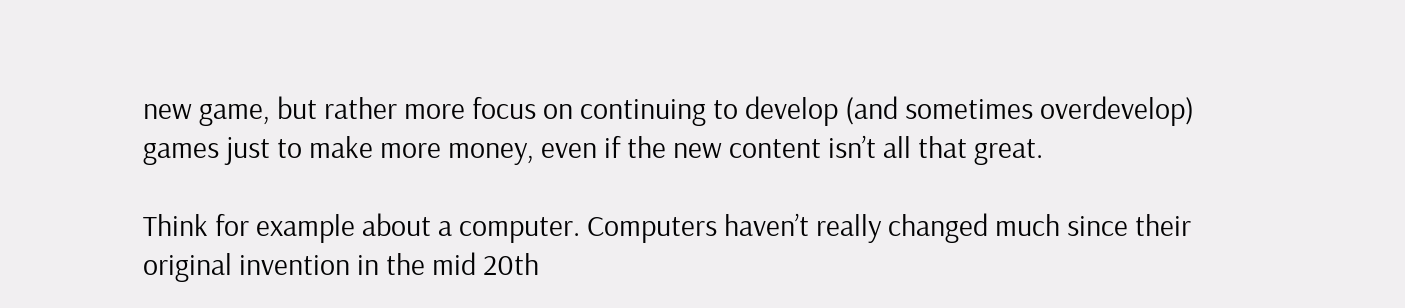new game, but rather more focus on continuing to develop (and sometimes overdevelop) games just to make more money, even if the new content isn’t all that great.

Think for example about a computer. Computers haven’t really changed much since their original invention in the mid 20th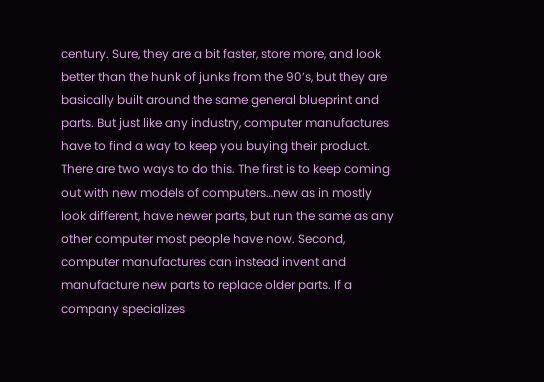century. Sure, they are a bit faster, store more, and look better than the hunk of junks from the 90’s, but they are basically built around the same general blueprint and parts. But just like any industry, computer manufactures have to find a way to keep you buying their product. There are two ways to do this. The first is to keep coming out with new models of computers…new as in mostly look different, have newer parts, but run the same as any other computer most people have now. Second, computer manufactures can instead invent and manufacture new parts to replace older parts. If a company specializes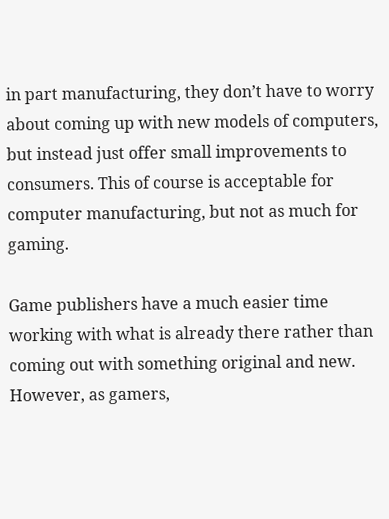in part manufacturing, they don’t have to worry about coming up with new models of computers, but instead just offer small improvements to consumers. This of course is acceptable for computer manufacturing, but not as much for gaming.

Game publishers have a much easier time working with what is already there rather than coming out with something original and new. However, as gamers,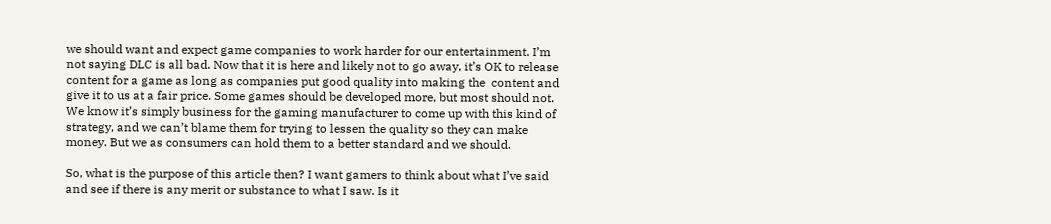we should want and expect game companies to work harder for our entertainment. I’m not saying DLC is all bad. Now that it is here and likely not to go away, it’s OK to release content for a game as long as companies put good quality into making the  content and give it to us at a fair price. Some games should be developed more, but most should not. We know it’s simply business for the gaming manufacturer to come up with this kind of strategy, and we can’t blame them for trying to lessen the quality so they can make money. But we as consumers can hold them to a better standard and we should.

So, what is the purpose of this article then? I want gamers to think about what I’ve said and see if there is any merit or substance to what I saw. Is it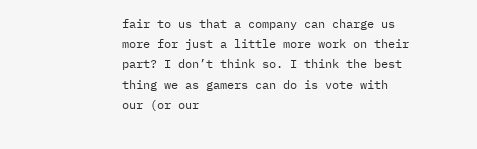fair to us that a company can charge us more for just a little more work on their part? I don’t think so. I think the best thing we as gamers can do is vote with our (or our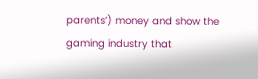parents’) money and show the gaming industry that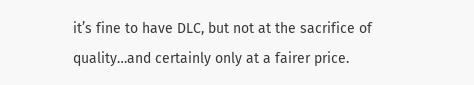it’s fine to have DLC, but not at the sacrifice of quality…and certainly only at a fairer price.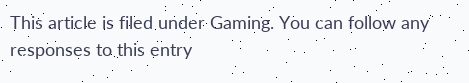This article is filed under Gaming. You can follow any responses to this entry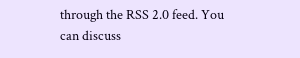through the RSS 2.0 feed. You can discuss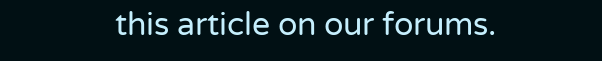this article on our forums.